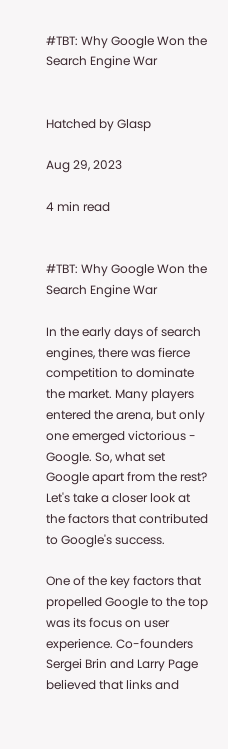#TBT: Why Google Won the Search Engine War


Hatched by Glasp

Aug 29, 2023

4 min read


#TBT: Why Google Won the Search Engine War

In the early days of search engines, there was fierce competition to dominate the market. Many players entered the arena, but only one emerged victorious - Google. So, what set Google apart from the rest? Let's take a closer look at the factors that contributed to Google's success.

One of the key factors that propelled Google to the top was its focus on user experience. Co-founders Sergei Brin and Larry Page believed that links and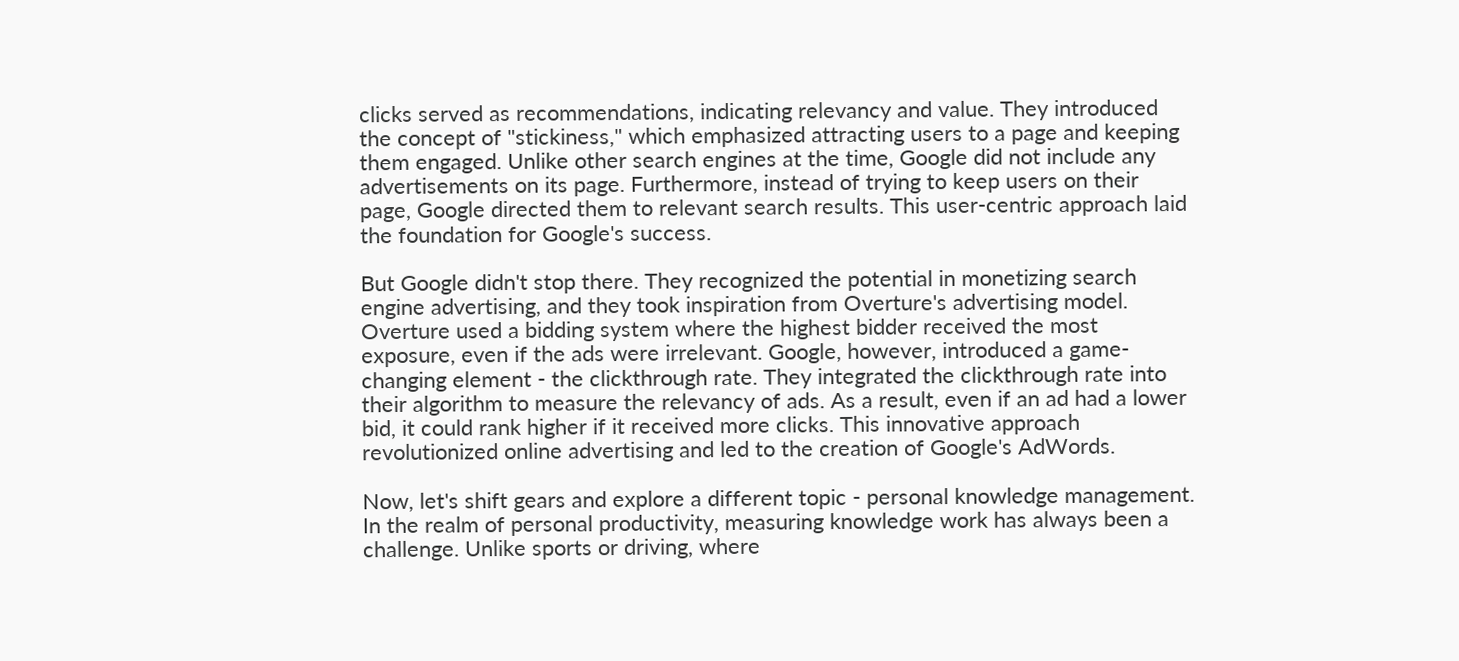clicks served as recommendations, indicating relevancy and value. They introduced the concept of "stickiness," which emphasized attracting users to a page and keeping them engaged. Unlike other search engines at the time, Google did not include any advertisements on its page. Furthermore, instead of trying to keep users on their page, Google directed them to relevant search results. This user-centric approach laid the foundation for Google's success.

But Google didn't stop there. They recognized the potential in monetizing search engine advertising, and they took inspiration from Overture's advertising model. Overture used a bidding system where the highest bidder received the most exposure, even if the ads were irrelevant. Google, however, introduced a game-changing element - the clickthrough rate. They integrated the clickthrough rate into their algorithm to measure the relevancy of ads. As a result, even if an ad had a lower bid, it could rank higher if it received more clicks. This innovative approach revolutionized online advertising and led to the creation of Google's AdWords.

Now, let's shift gears and explore a different topic - personal knowledge management. In the realm of personal productivity, measuring knowledge work has always been a challenge. Unlike sports or driving, where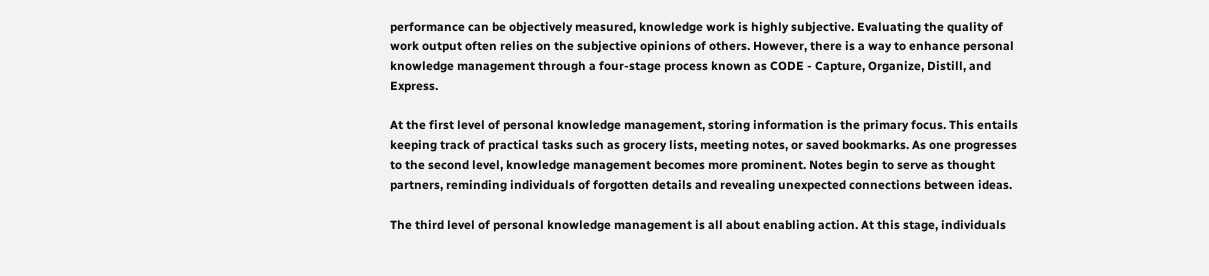performance can be objectively measured, knowledge work is highly subjective. Evaluating the quality of work output often relies on the subjective opinions of others. However, there is a way to enhance personal knowledge management through a four-stage process known as CODE - Capture, Organize, Distill, and Express.

At the first level of personal knowledge management, storing information is the primary focus. This entails keeping track of practical tasks such as grocery lists, meeting notes, or saved bookmarks. As one progresses to the second level, knowledge management becomes more prominent. Notes begin to serve as thought partners, reminding individuals of forgotten details and revealing unexpected connections between ideas.

The third level of personal knowledge management is all about enabling action. At this stage, individuals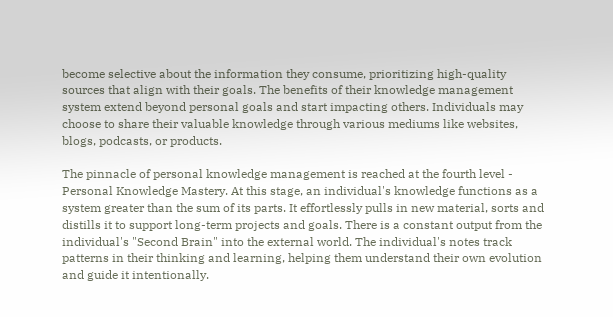become selective about the information they consume, prioritizing high-quality sources that align with their goals. The benefits of their knowledge management system extend beyond personal goals and start impacting others. Individuals may choose to share their valuable knowledge through various mediums like websites, blogs, podcasts, or products.

The pinnacle of personal knowledge management is reached at the fourth level - Personal Knowledge Mastery. At this stage, an individual's knowledge functions as a system greater than the sum of its parts. It effortlessly pulls in new material, sorts and distills it to support long-term projects and goals. There is a constant output from the individual's "Second Brain" into the external world. The individual's notes track patterns in their thinking and learning, helping them understand their own evolution and guide it intentionally.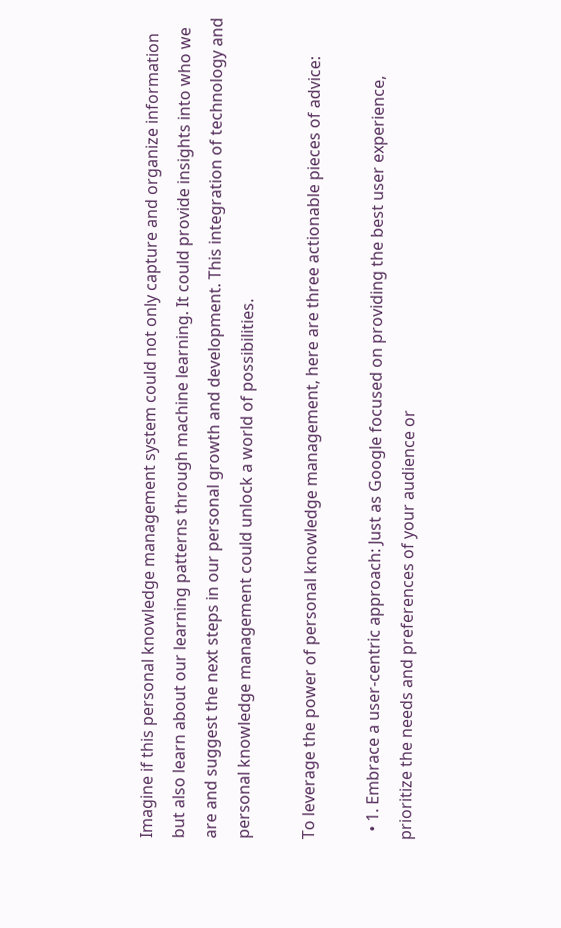Imagine if this personal knowledge management system could not only capture and organize information but also learn about our learning patterns through machine learning. It could provide insights into who we are and suggest the next steps in our personal growth and development. This integration of technology and personal knowledge management could unlock a world of possibilities.

To leverage the power of personal knowledge management, here are three actionable pieces of advice:

  • 1. Embrace a user-centric approach: Just as Google focused on providing the best user experience, prioritize the needs and preferences of your audience or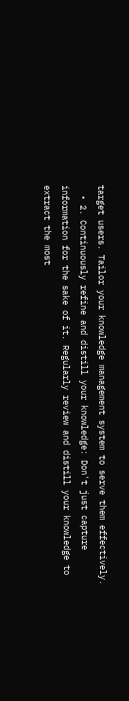target users. Tailor your knowledge management system to serve them effectively.
  • 2. Continuously refine and distill your knowledge: Don't just capture information for the sake of it. Regularly review and distill your knowledge to extract the most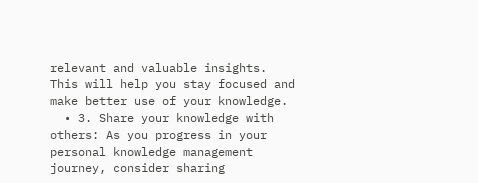relevant and valuable insights. This will help you stay focused and make better use of your knowledge.
  • 3. Share your knowledge with others: As you progress in your personal knowledge management journey, consider sharing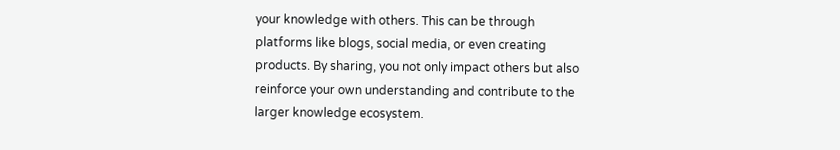your knowledge with others. This can be through platforms like blogs, social media, or even creating products. By sharing, you not only impact others but also reinforce your own understanding and contribute to the larger knowledge ecosystem.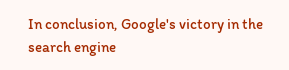In conclusion, Google's victory in the search engine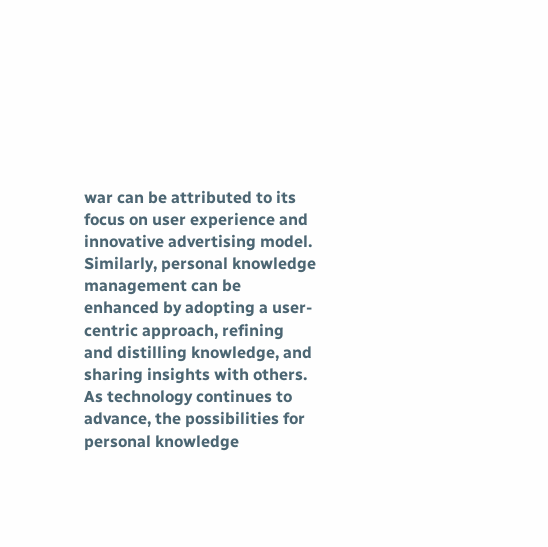war can be attributed to its focus on user experience and innovative advertising model. Similarly, personal knowledge management can be enhanced by adopting a user-centric approach, refining and distilling knowledge, and sharing insights with others. As technology continues to advance, the possibilities for personal knowledge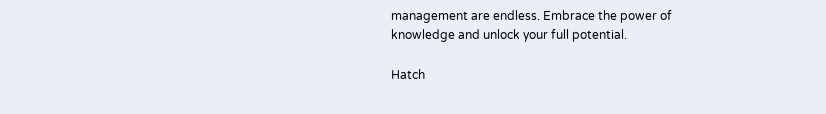management are endless. Embrace the power of knowledge and unlock your full potential.

Hatch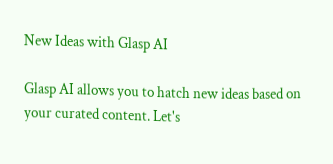New Ideas with Glasp AI

Glasp AI allows you to hatch new ideas based on your curated content. Let's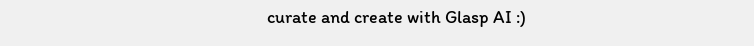curate and create with Glasp AI :)